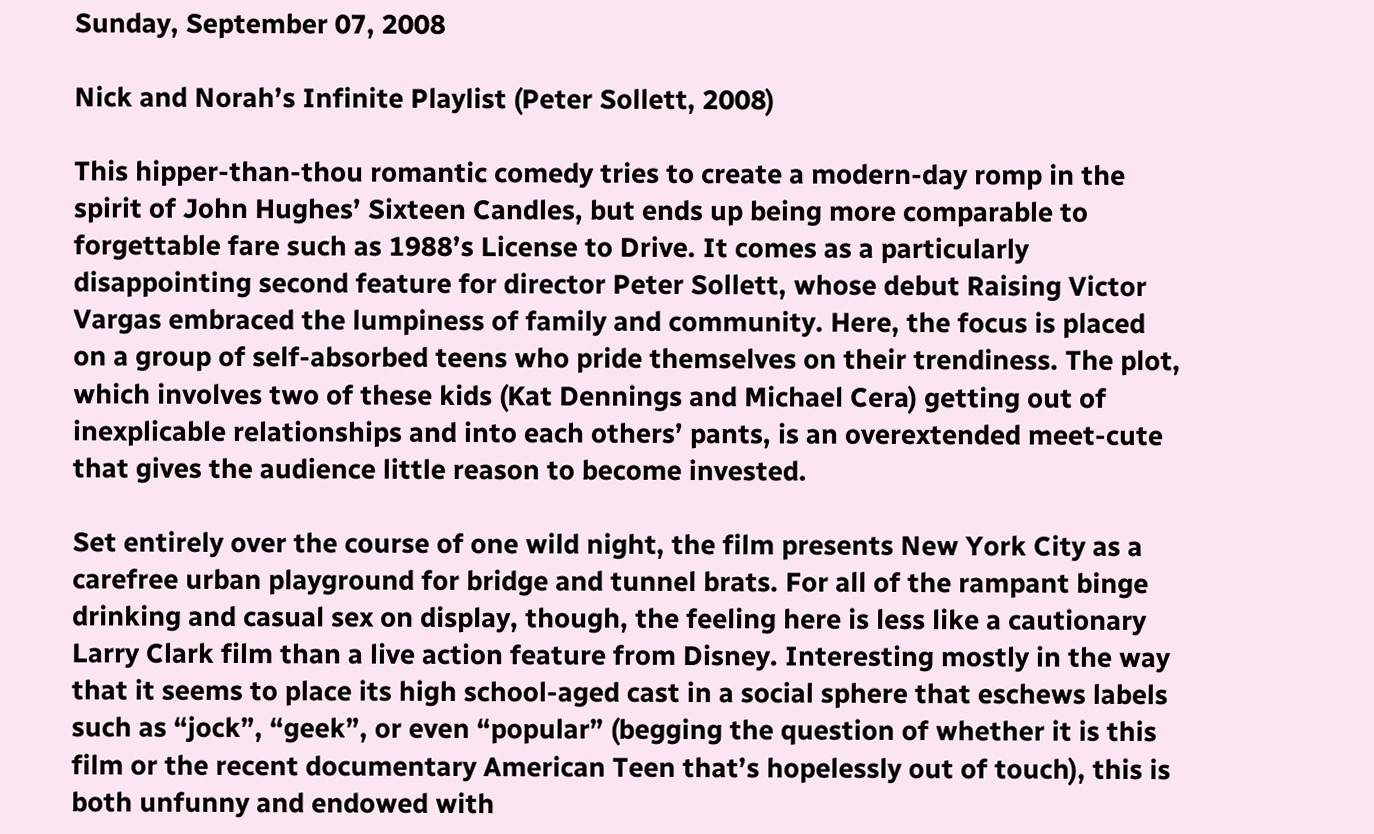Sunday, September 07, 2008

Nick and Norah’s Infinite Playlist (Peter Sollett, 2008)

This hipper-than-thou romantic comedy tries to create a modern-day romp in the spirit of John Hughes’ Sixteen Candles, but ends up being more comparable to forgettable fare such as 1988’s License to Drive. It comes as a particularly disappointing second feature for director Peter Sollett, whose debut Raising Victor Vargas embraced the lumpiness of family and community. Here, the focus is placed on a group of self-absorbed teens who pride themselves on their trendiness. The plot, which involves two of these kids (Kat Dennings and Michael Cera) getting out of inexplicable relationships and into each others’ pants, is an overextended meet-cute that gives the audience little reason to become invested.

Set entirely over the course of one wild night, the film presents New York City as a carefree urban playground for bridge and tunnel brats. For all of the rampant binge drinking and casual sex on display, though, the feeling here is less like a cautionary Larry Clark film than a live action feature from Disney. Interesting mostly in the way that it seems to place its high school-aged cast in a social sphere that eschews labels such as “jock”, “geek”, or even “popular” (begging the question of whether it is this film or the recent documentary American Teen that’s hopelessly out of touch), this is both unfunny and endowed with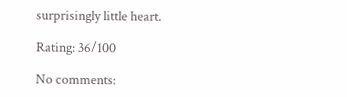surprisingly little heart.

Rating: 36/100

No comments: